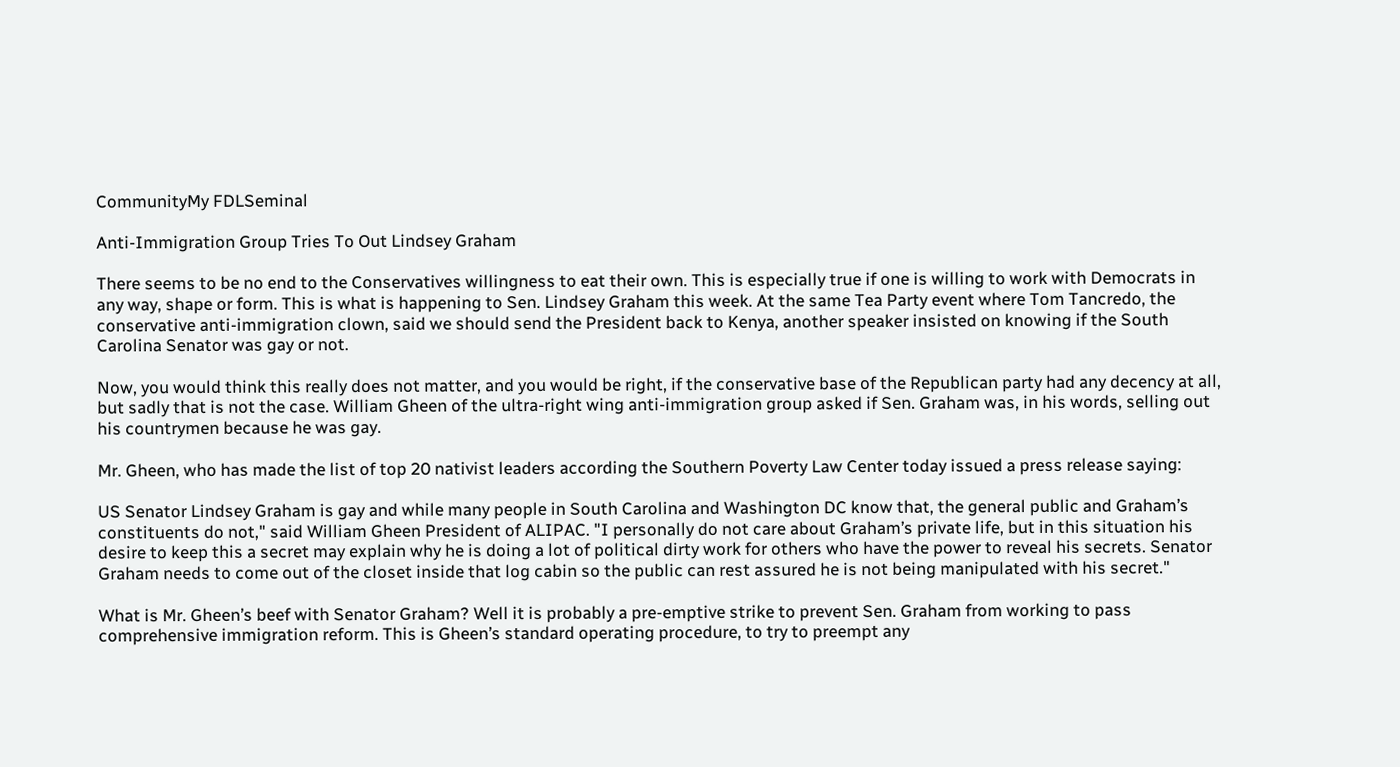CommunityMy FDLSeminal

Anti-Immigration Group Tries To Out Lindsey Graham

There seems to be no end to the Conservatives willingness to eat their own. This is especially true if one is willing to work with Democrats in any way, shape or form. This is what is happening to Sen. Lindsey Graham this week. At the same Tea Party event where Tom Tancredo, the conservative anti-immigration clown, said we should send the President back to Kenya, another speaker insisted on knowing if the South Carolina Senator was gay or not.

Now, you would think this really does not matter, and you would be right, if the conservative base of the Republican party had any decency at all, but sadly that is not the case. William Gheen of the ultra-right wing anti-immigration group asked if Sen. Graham was, in his words, selling out his countrymen because he was gay.

Mr. Gheen, who has made the list of top 20 nativist leaders according the Southern Poverty Law Center today issued a press release saying:

US Senator Lindsey Graham is gay and while many people in South Carolina and Washington DC know that, the general public and Graham’s constituents do not," said William Gheen President of ALIPAC. "I personally do not care about Graham’s private life, but in this situation his desire to keep this a secret may explain why he is doing a lot of political dirty work for others who have the power to reveal his secrets. Senator Graham needs to come out of the closet inside that log cabin so the public can rest assured he is not being manipulated with his secret."

What is Mr. Gheen’s beef with Senator Graham? Well it is probably a pre-emptive strike to prevent Sen. Graham from working to pass comprehensive immigration reform. This is Gheen’s standard operating procedure, to try to preempt any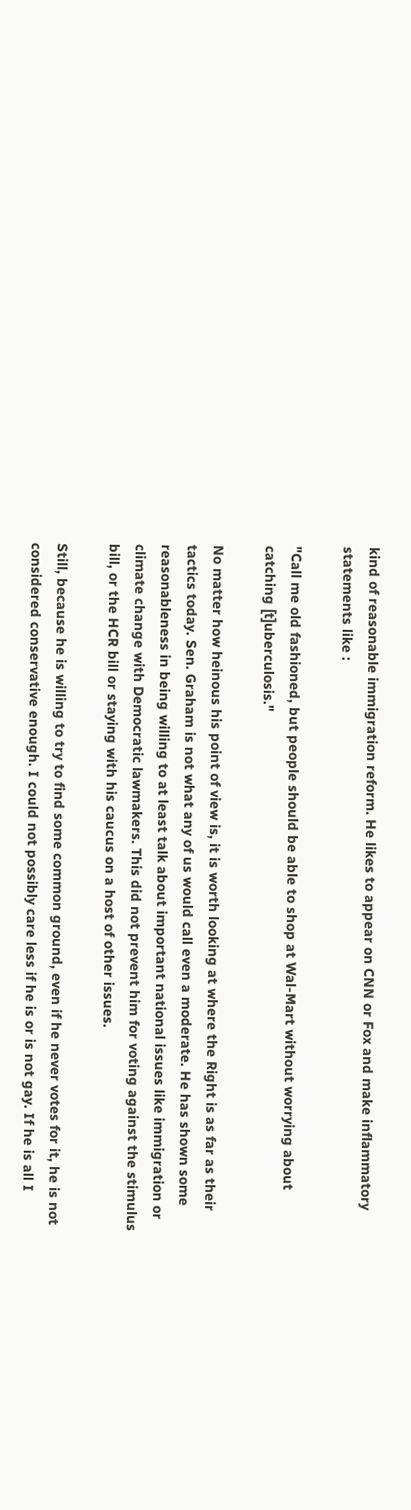kind of reasonable immigration reform. He likes to appear on CNN or Fox and make inflammatory statements like :

"Call me old fashioned, but people should be able to shop at Wal-Mart without worrying about catching [t]uberculosis."

No matter how heinous his point of view is, it is worth looking at where the Right is as far as their tactics today. Sen. Graham is not what any of us would call even a moderate. He has shown some reasonableness in being willing to at least talk about important national issues like immigration or climate change with Democratic lawmakers. This did not prevent him for voting against the stimulus bill, or the HCR bill or staying with his caucus on a host of other issues.

Still, because he is willing to try to find some common ground, even if he never votes for it, he is not considered conservative enough. I could not possibly care less if he is or is not gay. If he is all I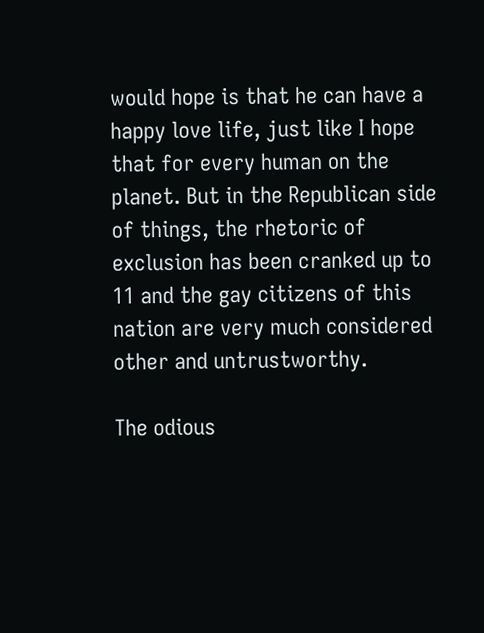would hope is that he can have a happy love life, just like I hope that for every human on the planet. But in the Republican side of things, the rhetoric of exclusion has been cranked up to 11 and the gay citizens of this nation are very much considered other and untrustworthy.

The odious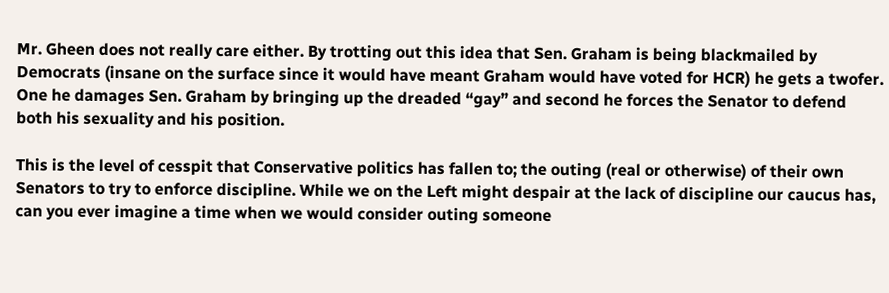Mr. Gheen does not really care either. By trotting out this idea that Sen. Graham is being blackmailed by Democrats (insane on the surface since it would have meant Graham would have voted for HCR) he gets a twofer. One he damages Sen. Graham by bringing up the dreaded “gay” and second he forces the Senator to defend both his sexuality and his position.

This is the level of cesspit that Conservative politics has fallen to; the outing (real or otherwise) of their own Senators to try to enforce discipline. While we on the Left might despair at the lack of discipline our caucus has, can you ever imagine a time when we would consider outing someone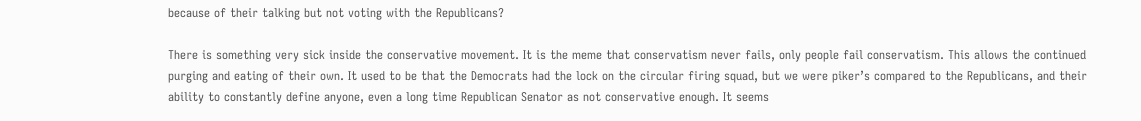because of their talking but not voting with the Republicans?

There is something very sick inside the conservative movement. It is the meme that conservatism never fails, only people fail conservatism. This allows the continued purging and eating of their own. It used to be that the Democrats had the lock on the circular firing squad, but we were piker’s compared to the Republicans, and their ability to constantly define anyone, even a long time Republican Senator as not conservative enough. It seems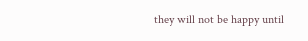they will not be happy until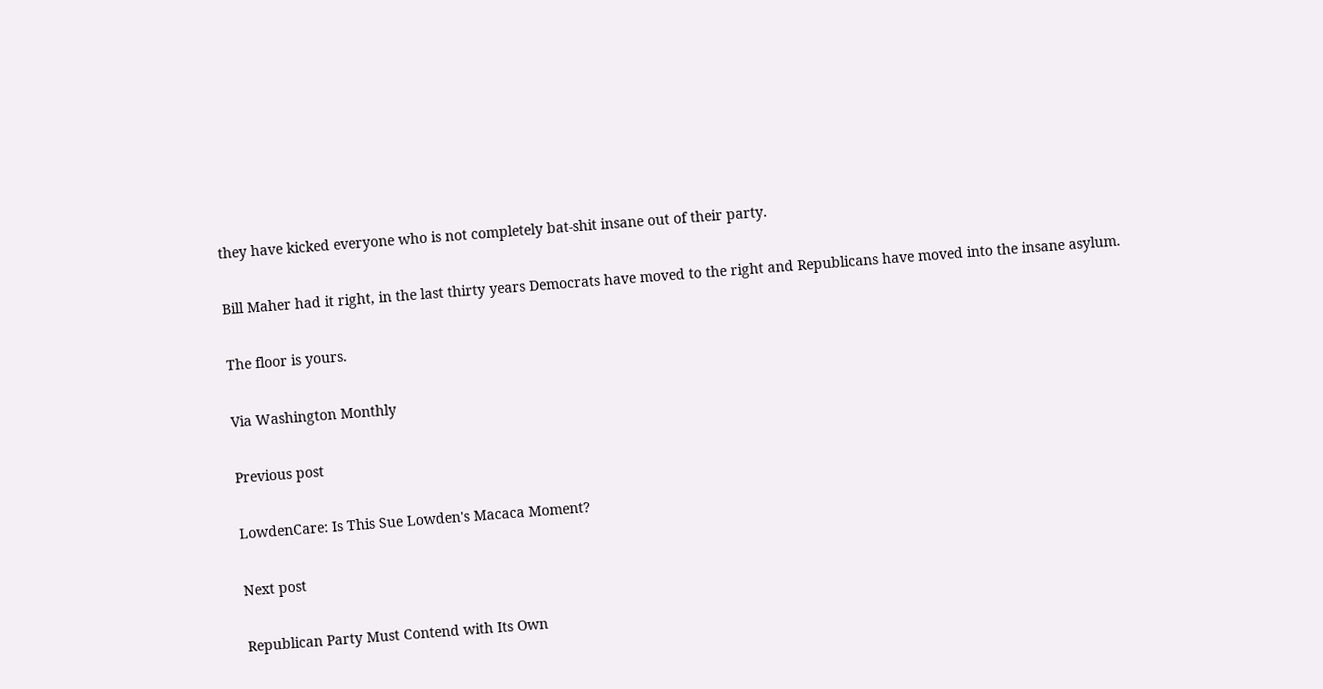they have kicked everyone who is not completely bat-shit insane out of their party.

Bill Maher had it right, in the last thirty years Democrats have moved to the right and Republicans have moved into the insane asylum.

The floor is yours.

Via Washington Monthly

Previous post

LowdenCare: Is This Sue Lowden's Macaca Moment?

Next post

Republican Party Must Contend with Its Own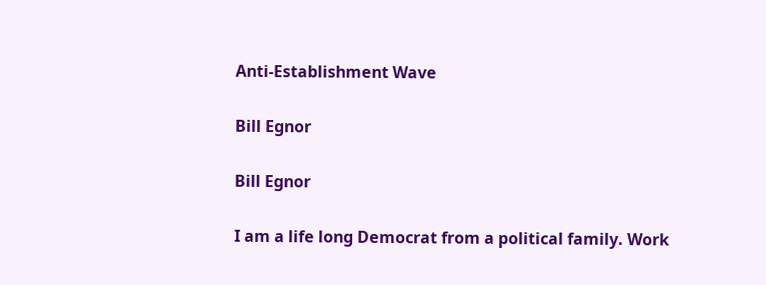Anti-Establishment Wave

Bill Egnor

Bill Egnor

I am a life long Democrat from a political family. Work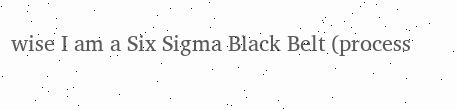wise I am a Six Sigma Black Belt (process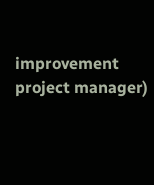improvement project manager)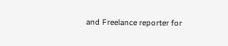and Freelance reporter for